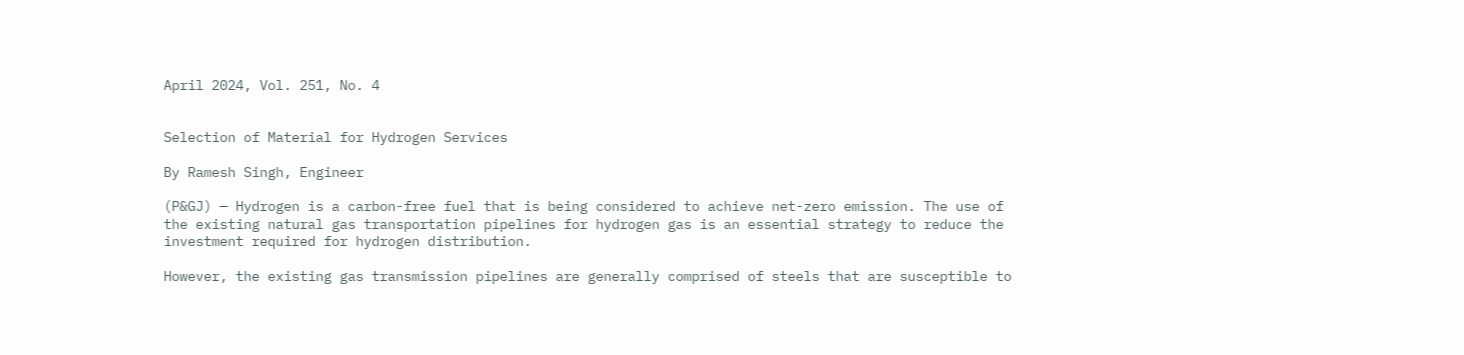April 2024, Vol. 251, No. 4


Selection of Material for Hydrogen Services

By Ramesh Singh, Engineer

(P&GJ) — Hydrogen is a carbon-free fuel that is being considered to achieve net-zero emission. The use of the existing natural gas transportation pipelines for hydrogen gas is an essential strategy to reduce the investment required for hydrogen distribution.

However, the existing gas transmission pipelines are generally comprised of steels that are susceptible to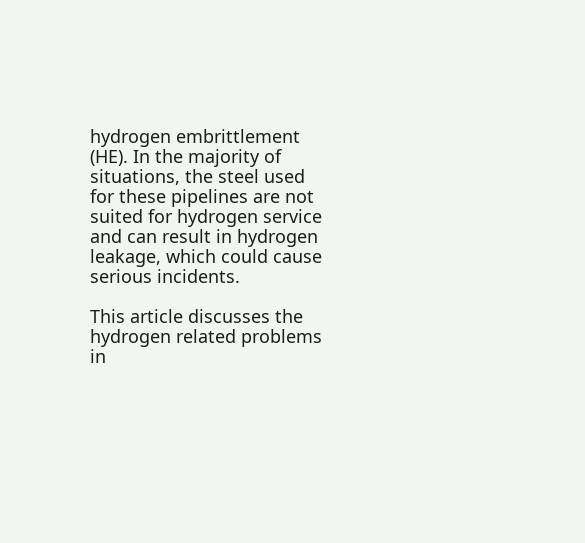hydrogen embrittlement (HE). In the majority of situations, the steel used for these pipelines are not suited for hydrogen service and can result in hydrogen leakage, which could cause serious incidents.

This article discusses the hydrogen related problems in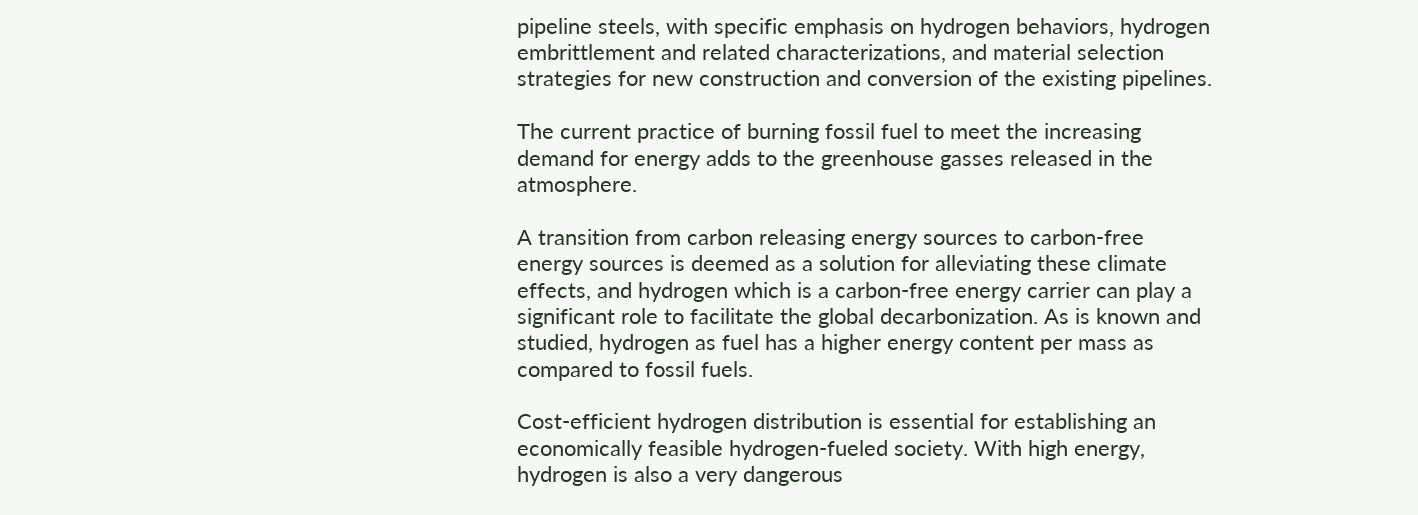pipeline steels, with specific emphasis on hydrogen behaviors, hydrogen embrittlement and related characterizations, and material selection strategies for new construction and conversion of the existing pipelines.

The current practice of burning fossil fuel to meet the increasing demand for energy adds to the greenhouse gasses released in the atmosphere.

A transition from carbon releasing energy sources to carbon-free energy sources is deemed as a solution for alleviating these climate effects, and hydrogen which is a carbon-free energy carrier can play a significant role to facilitate the global decarbonization. As is known and studied, hydrogen as fuel has a higher energy content per mass as compared to fossil fuels.

Cost-efficient hydrogen distribution is essential for establishing an economically feasible hydrogen-fueled society. With high energy, hydrogen is also a very dangerous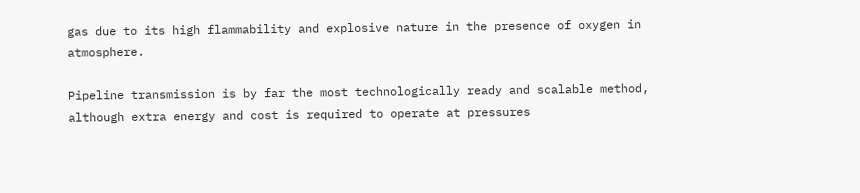gas due to its high flammability and explosive nature in the presence of oxygen in atmosphere.

Pipeline transmission is by far the most technologically ready and scalable method, although extra energy and cost is required to operate at pressures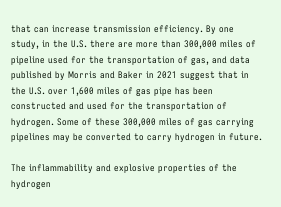that can increase transmission efficiency. By one study, in the U.S. there are more than 300,000 miles of pipeline used for the transportation of gas, and data published by Morris and Baker in 2021 suggest that in the U.S. over 1,600 miles of gas pipe has been constructed and used for the transportation of hydrogen. Some of these 300,000 miles of gas carrying pipelines may be converted to carry hydrogen in future.

The inflammability and explosive properties of the hydrogen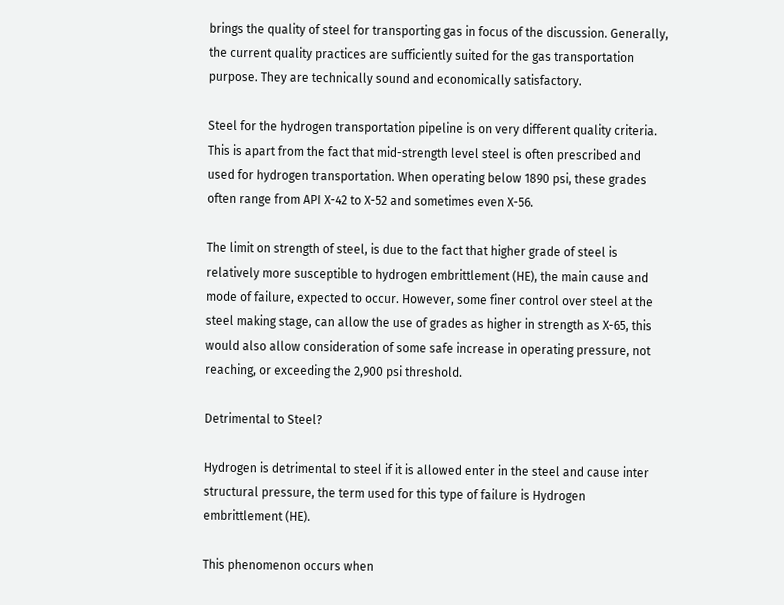brings the quality of steel for transporting gas in focus of the discussion. Generally, the current quality practices are sufficiently suited for the gas transportation purpose. They are technically sound and economically satisfactory.

Steel for the hydrogen transportation pipeline is on very different quality criteria. This is apart from the fact that mid-strength level steel is often prescribed and used for hydrogen transportation. When operating below 1890 psi, these grades often range from API X-42 to X-52 and sometimes even X-56.

The limit on strength of steel, is due to the fact that higher grade of steel is relatively more susceptible to hydrogen embrittlement (HE), the main cause and mode of failure, expected to occur. However, some finer control over steel at the steel making stage, can allow the use of grades as higher in strength as X-65, this would also allow consideration of some safe increase in operating pressure, not reaching, or exceeding the 2,900 psi threshold.

Detrimental to Steel?

Hydrogen is detrimental to steel if it is allowed enter in the steel and cause inter structural pressure, the term used for this type of failure is Hydrogen embrittlement (HE).

This phenomenon occurs when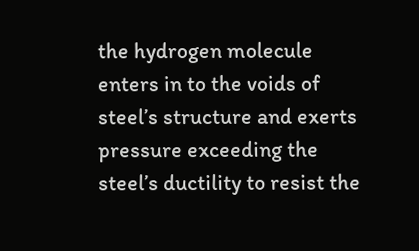the hydrogen molecule enters in to the voids of steel’s structure and exerts pressure exceeding the steel’s ductility to resist the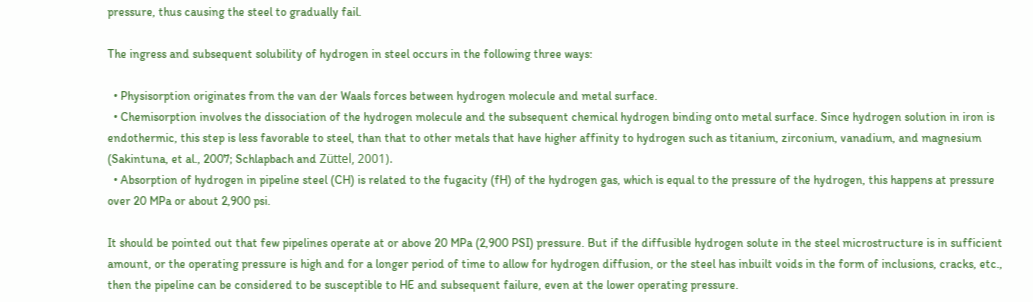pressure, thus causing the steel to gradually fail.

The ingress and subsequent solubility of hydrogen in steel occurs in the following three ways:

  • Physisorption originates from the van der Waals forces between hydrogen molecule and metal surface.
  • Chemisorption involves the dissociation of the hydrogen molecule and the subsequent chemical hydrogen binding onto metal surface. Since hydrogen solution in iron is endothermic, this step is less favorable to steel, than that to other metals that have higher affinity to hydrogen such as titanium, zirconium, vanadium, and magnesium (Sakintuna, et al., 2007; Schlapbach and Züttel, 2001).
  • Absorption of hydrogen in pipeline steel (CH) is related to the fugacity (fH) of the hydrogen gas, which is equal to the pressure of the hydrogen, this happens at pressure over 20 MPa or about 2,900 psi.

It should be pointed out that few pipelines operate at or above 20 MPa (2,900 PSI) pressure. But if the diffusible hydrogen solute in the steel microstructure is in sufficient amount, or the operating pressure is high and for a longer period of time to allow for hydrogen diffusion, or the steel has inbuilt voids in the form of inclusions, cracks, etc., then the pipeline can be considered to be susceptible to HE and subsequent failure, even at the lower operating pressure.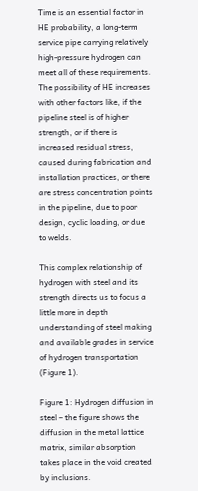Time is an essential factor in HE probability, a long-term service pipe carrying relatively high-pressure hydrogen can meet all of these requirements. The possibility of HE increases with other factors like, if the pipeline steel is of higher strength, or if there is increased residual stress, caused during fabrication and installation practices, or there are stress concentration points in the pipeline, due to poor design, cyclic loading, or due to welds.

This complex relationship of hydrogen with steel and its strength directs us to focus a little more in depth understanding of steel making and available grades in service of hydrogen transportation (Figure 1).

Figure 1: Hydrogen diffusion in steel – the figure shows the diffusion in the metal lattice matrix, similar absorption takes place in the void created by inclusions.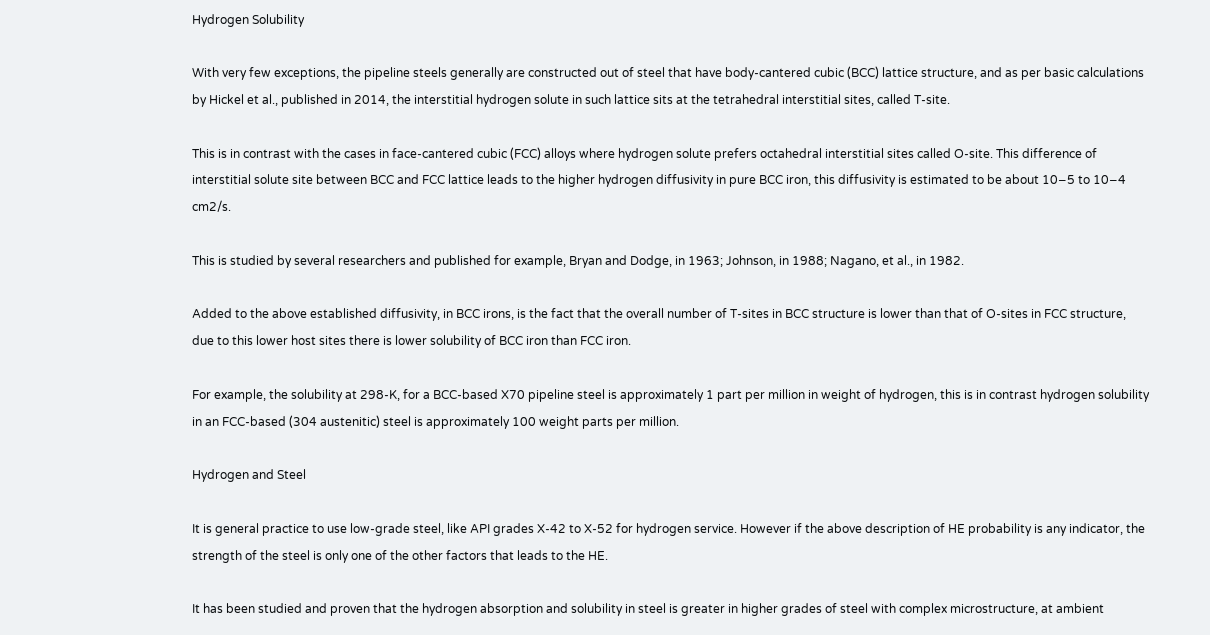Hydrogen Solubility

With very few exceptions, the pipeline steels generally are constructed out of steel that have body-cantered cubic (BCC) lattice structure, and as per basic calculations by Hickel et al., published in 2014, the interstitial hydrogen solute in such lattice sits at the tetrahedral interstitial sites, called T-site.

This is in contrast with the cases in face-cantered cubic (FCC) alloys where hydrogen solute prefers octahedral interstitial sites called O-site. This difference of interstitial solute site between BCC and FCC lattice leads to the higher hydrogen diffusivity in pure BCC iron, this diffusivity is estimated to be about 10−5 to 10−4 cm2/s.

This is studied by several researchers and published for example, Bryan and Dodge, in 1963; Johnson, in 1988; Nagano, et al., in 1982.

Added to the above established diffusivity, in BCC irons, is the fact that the overall number of T-sites in BCC structure is lower than that of O-sites in FCC structure, due to this lower host sites there is lower solubility of BCC iron than FCC iron.

For example, the solubility at 298-K, for a BCC-based X70 pipeline steel is approximately 1 part per million in weight of hydrogen, this is in contrast hydrogen solubility in an FCC-based (304 austenitic) steel is approximately 100 weight parts per million.

Hydrogen and Steel

It is general practice to use low-grade steel, like API grades X-42 to X-52 for hydrogen service. However if the above description of HE probability is any indicator, the strength of the steel is only one of the other factors that leads to the HE.

It has been studied and proven that the hydrogen absorption and solubility in steel is greater in higher grades of steel with complex microstructure, at ambient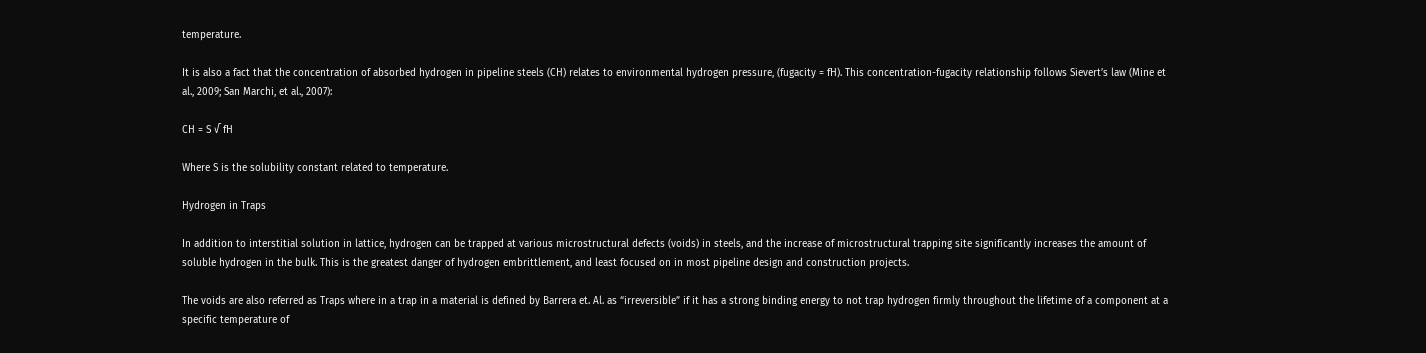temperature.

It is also a fact that the concentration of absorbed hydrogen in pipeline steels (CH) relates to environmental hydrogen pressure, (fugacity = fH). This concentration-fugacity relationship follows Sievert’s law (Mine et al., 2009; San Marchi, et al., 2007):

CH = S √ fH

Where S is the solubility constant related to temperature.

Hydrogen in Traps

In addition to interstitial solution in lattice, hydrogen can be trapped at various microstructural defects (voids) in steels, and the increase of microstructural trapping site significantly increases the amount of soluble hydrogen in the bulk. This is the greatest danger of hydrogen embrittlement, and least focused on in most pipeline design and construction projects.

The voids are also referred as Traps where in a trap in a material is defined by Barrera et. Al. as “irreversible” if it has a strong binding energy to not trap hydrogen firmly throughout the lifetime of a component at a specific temperature of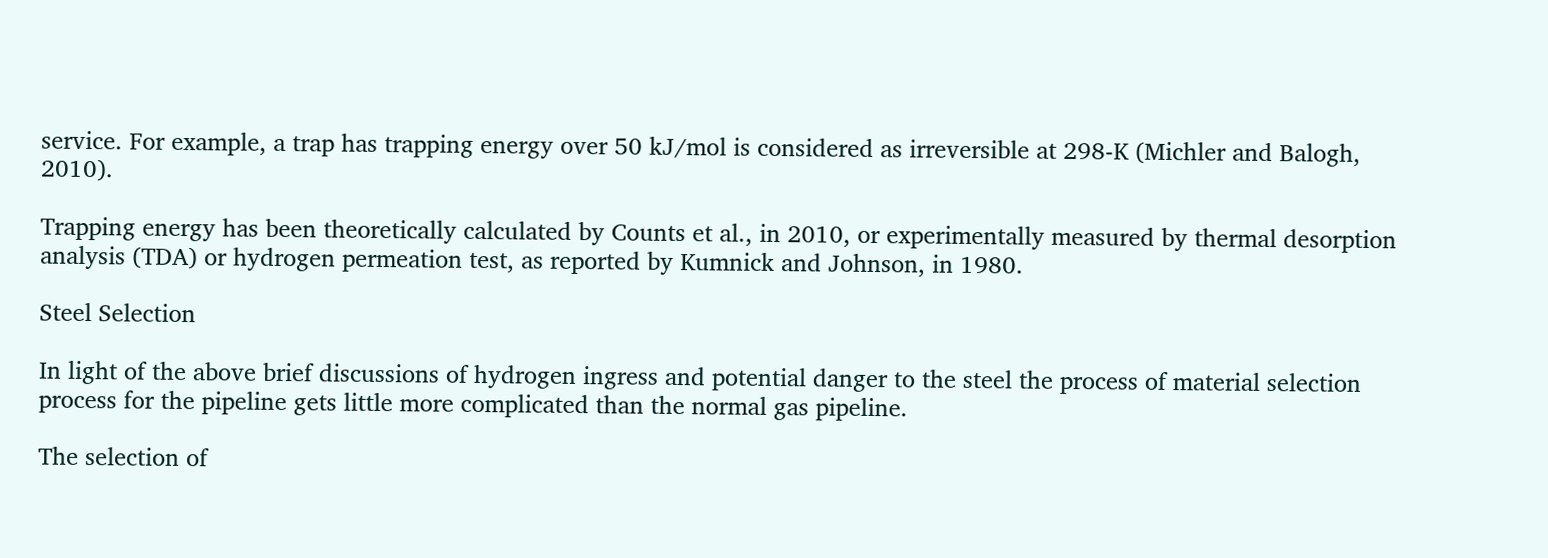service. For example, a trap has trapping energy over 50 kJ/mol is considered as irreversible at 298-K (Michler and Balogh, 2010).

Trapping energy has been theoretically calculated by Counts et al., in 2010, or experimentally measured by thermal desorption analysis (TDA) or hydrogen permeation test, as reported by Kumnick and Johnson, in 1980.

Steel Selection

In light of the above brief discussions of hydrogen ingress and potential danger to the steel the process of material selection process for the pipeline gets little more complicated than the normal gas pipeline.

The selection of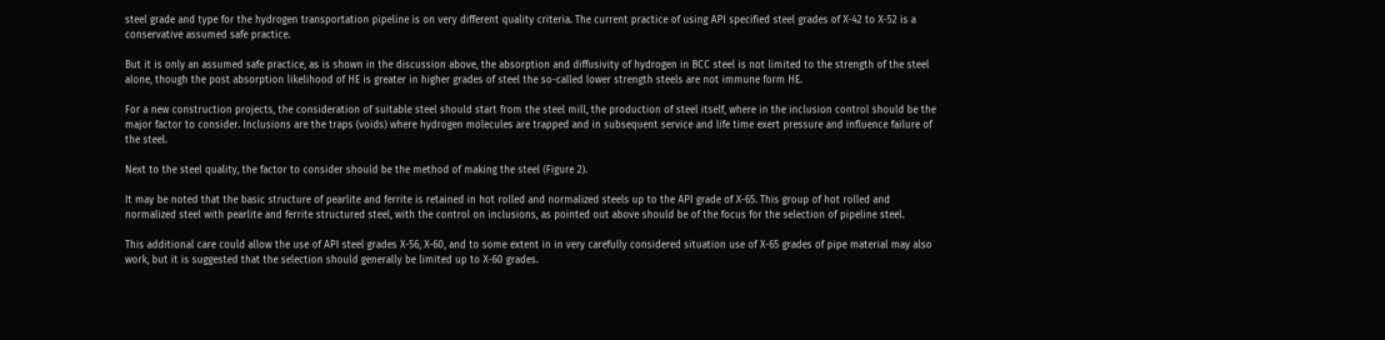steel grade and type for the hydrogen transportation pipeline is on very different quality criteria. The current practice of using API specified steel grades of X-42 to X-52 is a conservative assumed safe practice.

But it is only an assumed safe practice, as is shown in the discussion above, the absorption and diffusivity of hydrogen in BCC steel is not limited to the strength of the steel alone, though the post absorption likelihood of HE is greater in higher grades of steel the so-called lower strength steels are not immune form HE.

For a new construction projects, the consideration of suitable steel should start from the steel mill, the production of steel itself, where in the inclusion control should be the major factor to consider. Inclusions are the traps (voids) where hydrogen molecules are trapped and in subsequent service and life time exert pressure and influence failure of the steel.

Next to the steel quality, the factor to consider should be the method of making the steel (Figure 2).

It may be noted that the basic structure of pearlite and ferrite is retained in hot rolled and normalized steels up to the API grade of X-65. This group of hot rolled and normalized steel with pearlite and ferrite structured steel, with the control on inclusions, as pointed out above should be of the focus for the selection of pipeline steel.

This additional care could allow the use of API steel grades X-56, X-60, and to some extent in in very carefully considered situation use of X-65 grades of pipe material may also work, but it is suggested that the selection should generally be limited up to X-60 grades.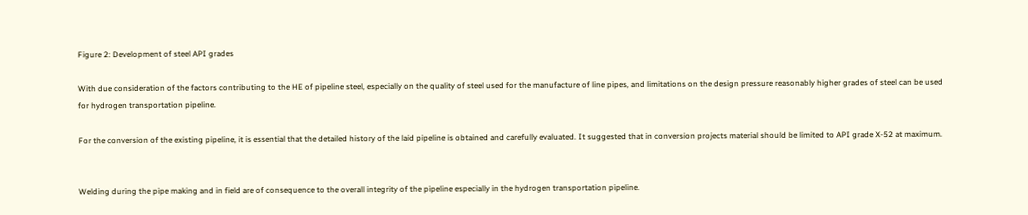Figure 2: Development of steel API grades

With due consideration of the factors contributing to the HE of pipeline steel, especially on the quality of steel used for the manufacture of line pipes, and limitations on the design pressure reasonably higher grades of steel can be used for hydrogen transportation pipeline.

For the conversion of the existing pipeline, it is essential that the detailed history of the laid pipeline is obtained and carefully evaluated. It suggested that in conversion projects material should be limited to API grade X-52 at maximum.


Welding during the pipe making and in field are of consequence to the overall integrity of the pipeline especially in the hydrogen transportation pipeline.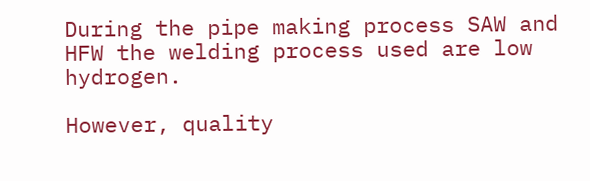During the pipe making process SAW and HFW the welding process used are low hydrogen.

However, quality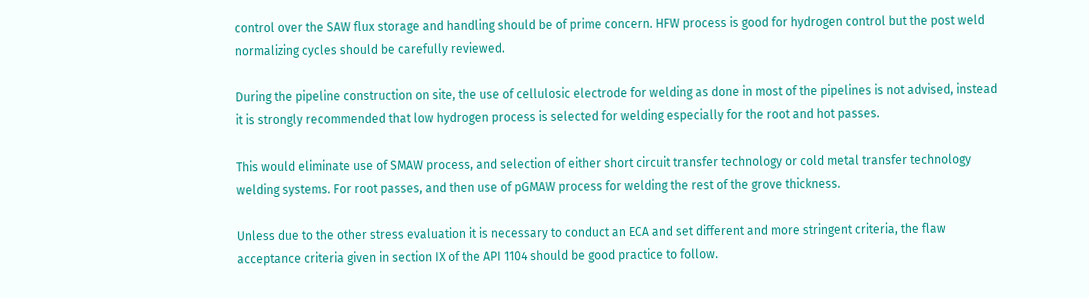control over the SAW flux storage and handling should be of prime concern. HFW process is good for hydrogen control but the post weld normalizing cycles should be carefully reviewed.

During the pipeline construction on site, the use of cellulosic electrode for welding as done in most of the pipelines is not advised, instead it is strongly recommended that low hydrogen process is selected for welding especially for the root and hot passes.

This would eliminate use of SMAW process, and selection of either short circuit transfer technology or cold metal transfer technology welding systems. For root passes, and then use of pGMAW process for welding the rest of the grove thickness.

Unless due to the other stress evaluation it is necessary to conduct an ECA and set different and more stringent criteria, the flaw acceptance criteria given in section IX of the API 1104 should be good practice to follow.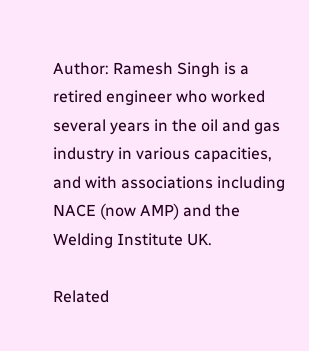Author: Ramesh Singh is a retired engineer who worked several years in the oil and gas industry in various capacities, and with associations including NACE (now AMP) and the Welding Institute UK.

Related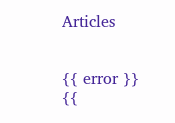Articles


{{ error }}
{{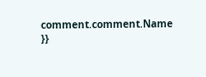comment.comment.Name }}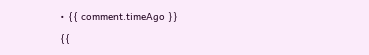• {{ comment.timeAgo }}
{{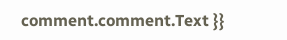comment.comment.Text }}